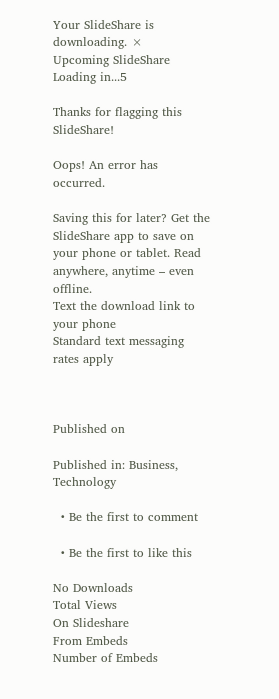Your SlideShare is downloading. ×
Upcoming SlideShare
Loading in...5

Thanks for flagging this SlideShare!

Oops! An error has occurred.

Saving this for later? Get the SlideShare app to save on your phone or tablet. Read anywhere, anytime – even offline.
Text the download link to your phone
Standard text messaging rates apply



Published on

Published in: Business, Technology

  • Be the first to comment

  • Be the first to like this

No Downloads
Total Views
On Slideshare
From Embeds
Number of Embeds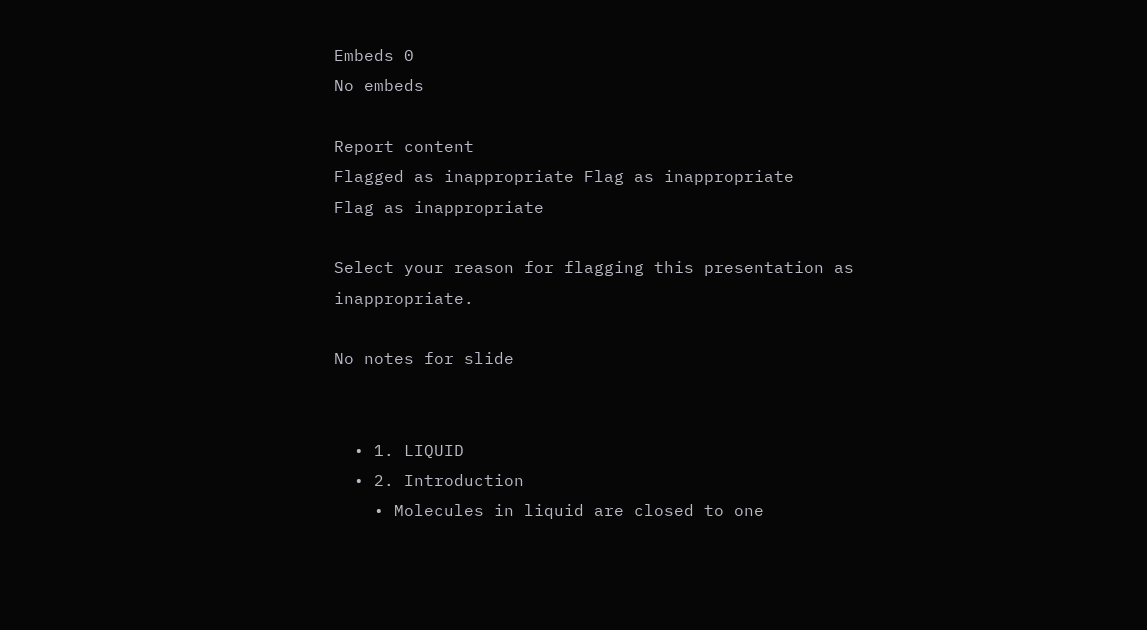Embeds 0
No embeds

Report content
Flagged as inappropriate Flag as inappropriate
Flag as inappropriate

Select your reason for flagging this presentation as inappropriate.

No notes for slide


  • 1. LIQUID
  • 2. Introduction
    • Molecules in liquid are closed to one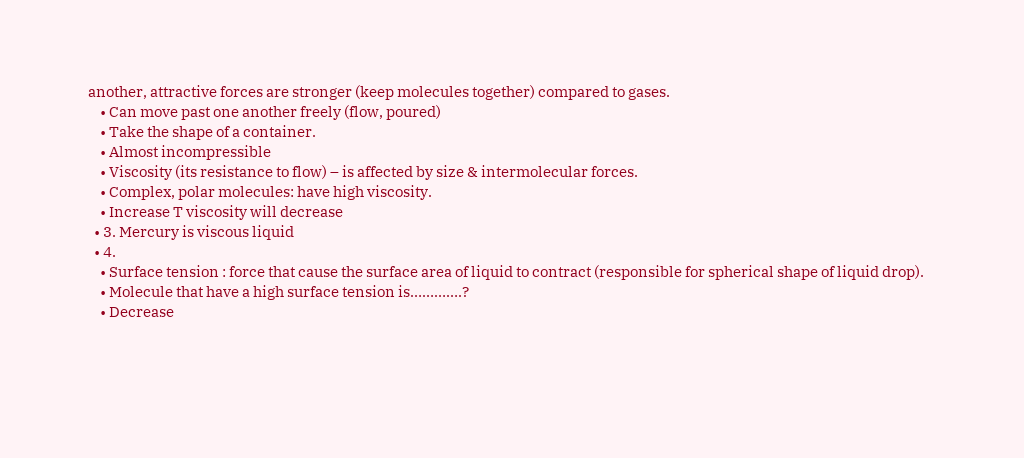another, attractive forces are stronger (keep molecules together) compared to gases.
    • Can move past one another freely (flow, poured)
    • Take the shape of a container.
    • Almost incompressible
    • Viscosity (its resistance to flow) – is affected by size & intermolecular forces.
    • Complex, polar molecules: have high viscosity.
    • Increase T viscosity will decrease
  • 3. Mercury is viscous liquid
  • 4.
    • Surface tension : force that cause the surface area of liquid to contract (responsible for spherical shape of liquid drop).
    • Molecule that have a high surface tension is………….?
    • Decrease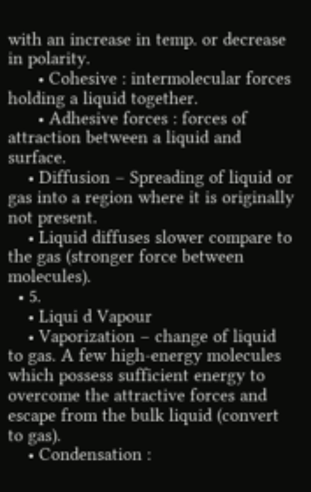with an increase in temp. or decrease in polarity.
      • Cohesive : intermolecular forces holding a liquid together.
      • Adhesive forces : forces of attraction between a liquid and surface.
    • Diffusion – Spreading of liquid or gas into a region where it is originally not present.
    • Liquid diffuses slower compare to the gas (stronger force between molecules).
  • 5.
    • Liqui d Vapour
    • Vaporization – change of liquid to gas. A few high-energy molecules which possess sufficient energy to overcome the attractive forces and escape from the bulk liquid (convert to gas).
    • Condensation :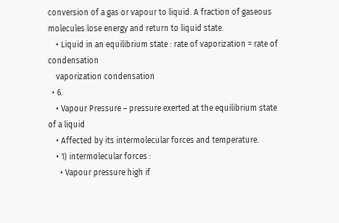conversion of a gas or vapour to liquid. A fraction of gaseous molecules lose energy and return to liquid state.
    • Liquid in an equilibrium state : rate of vaporization = rate of condensation
    vaporization condensation
  • 6.
    • Vapour Pressure – pressure exerted at the equilibrium state of a liquid
    • Affected by its intermolecular forces and temperature.
    • 1) intermolecular forces :
      • Vapour pressure high if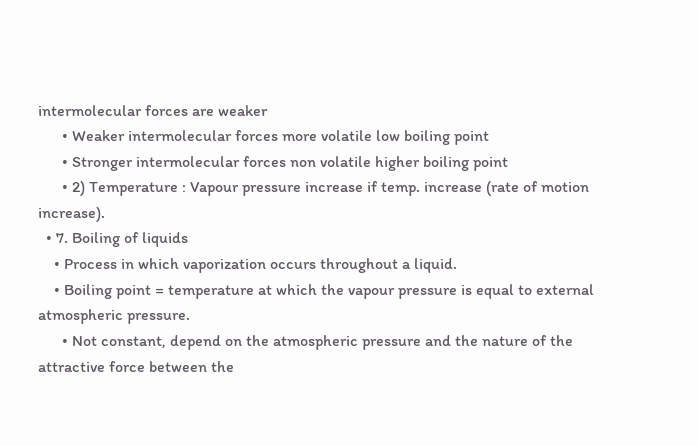intermolecular forces are weaker
      • Weaker intermolecular forces more volatile low boiling point
      • Stronger intermolecular forces non volatile higher boiling point
      • 2) Temperature : Vapour pressure increase if temp. increase (rate of motion increase).
  • 7. Boiling of liquids
    • Process in which vaporization occurs throughout a liquid.
    • Boiling point = temperature at which the vapour pressure is equal to external atmospheric pressure.
      • Not constant, depend on the atmospheric pressure and the nature of the attractive force between the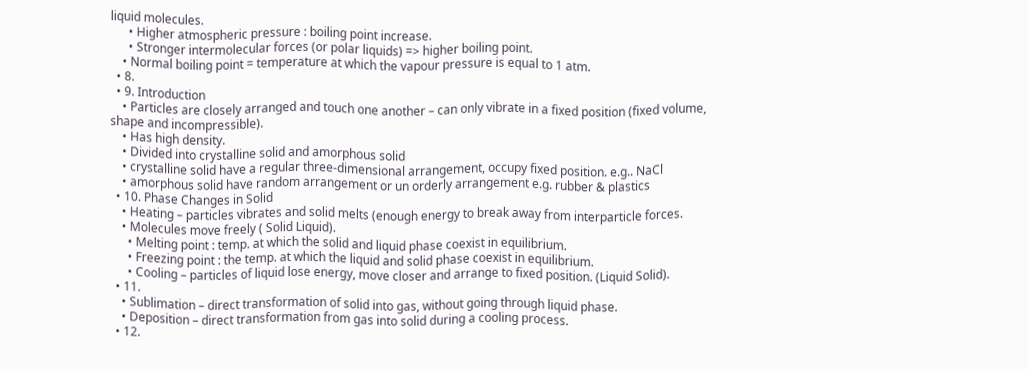liquid molecules.
      • Higher atmospheric pressure : boiling point increase.
      • Stronger intermolecular forces (or polar liquids) => higher boiling point.
    • Normal boiling point = temperature at which the vapour pressure is equal to 1 atm.
  • 8.
  • 9. Introduction
    • Particles are closely arranged and touch one another – can only vibrate in a fixed position (fixed volume, shape and incompressible).
    • Has high density.
    • Divided into crystalline solid and amorphous solid
    • crystalline solid have a regular three-dimensional arrangement, occupy fixed position. e.g.. NaCl
    • amorphous solid have random arrangement or un orderly arrangement e.g. rubber & plastics
  • 10. Phase Changes in Solid
    • Heating – particles vibrates and solid melts (enough energy to break away from interparticle forces.
    • Molecules move freely ( Solid Liquid).
      • Melting point : temp. at which the solid and liquid phase coexist in equilibrium.
      • Freezing point : the temp. at which the liquid and solid phase coexist in equilibrium.
      • Cooling – particles of liquid lose energy, move closer and arrange to fixed position. (Liquid Solid).
  • 11.
    • Sublimation – direct transformation of solid into gas, without going through liquid phase.
    • Deposition – direct transformation from gas into solid during a cooling process.
  • 12.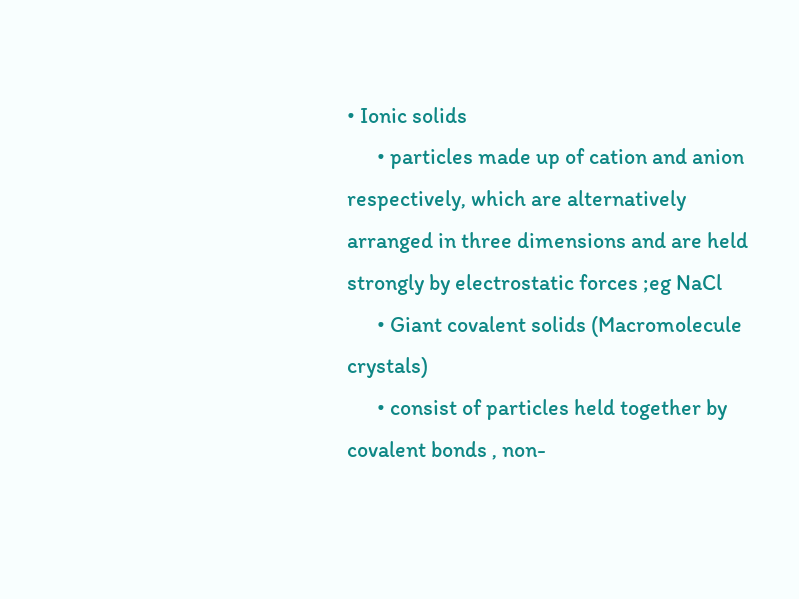• Ionic solids
      • particles made up of cation and anion respectively, which are alternatively arranged in three dimensions and are held strongly by electrostatic forces ;eg NaCl
      • Giant covalent solids (Macromolecule crystals)
      • consist of particles held together by covalent bonds , non-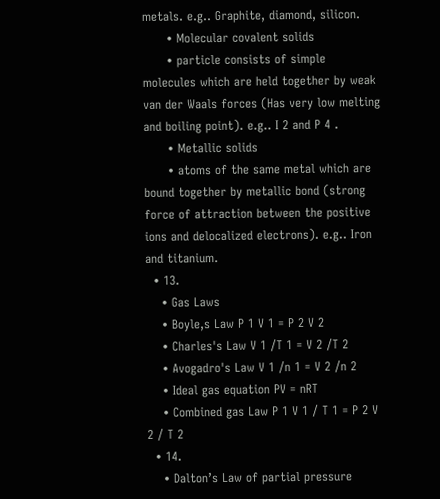metals. e.g.. Graphite, diamond, silicon.
      • Molecular covalent solids
      • particle consists of simple molecules which are held together by weak van der Waals forces (Has very low melting and boiling point). e.g.. I 2 and P 4 .
      • Metallic solids
      • atoms of the same metal which are bound together by metallic bond (strong force of attraction between the positive ions and delocalized electrons). e.g.. Iron and titanium.
  • 13.
    • Gas Laws
    • Boyle,s Law P 1 V 1 = P 2 V 2
    • Charles's Law V 1 /T 1 = V 2 /T 2
    • Avogadro's Law V 1 /n 1 = V 2 /n 2
    • Ideal gas equation PV = nRT
    • Combined gas Law P 1 V 1 / T 1 = P 2 V 2 / T 2
  • 14.
    • Dalton’s Law of partial pressure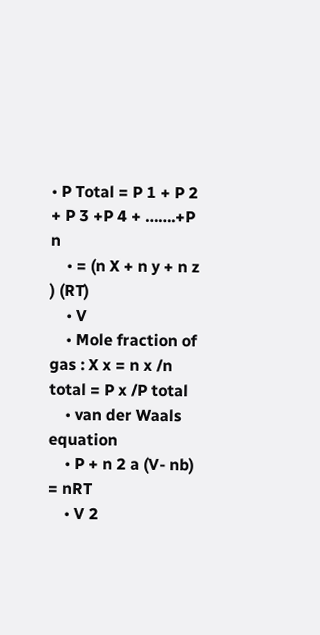• P Total = P 1 + P 2 + P 3 +P 4 + …….+P n
    • = (n X + n y + n z ) (RT)
    • V
    • Mole fraction of gas : X x = n x /n total = P x /P total
    • van der Waals equation
    • P + n 2 a (V- nb) = nRT
    • V 2